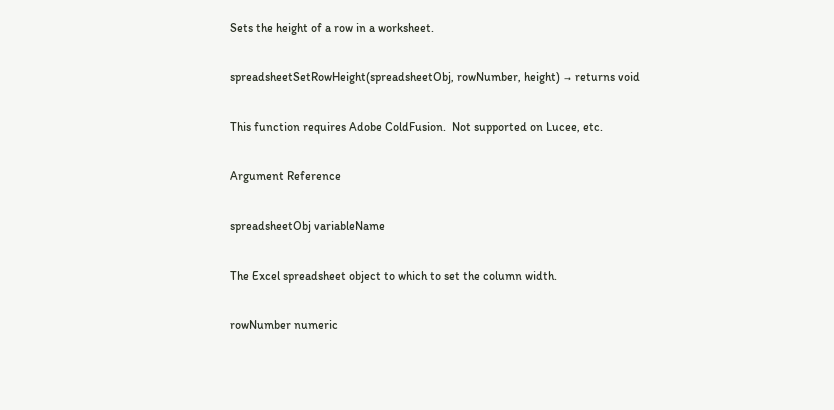Sets the height of a row in a worksheet.

spreadsheetSetRowHeight(spreadsheetObj, rowNumber, height) → returns void

This function requires Adobe ColdFusion.  Not supported on Lucee, etc.

Argument Reference

spreadsheetObj variableName

The Excel spreadsheet object to which to set the column width.

rowNumber numeric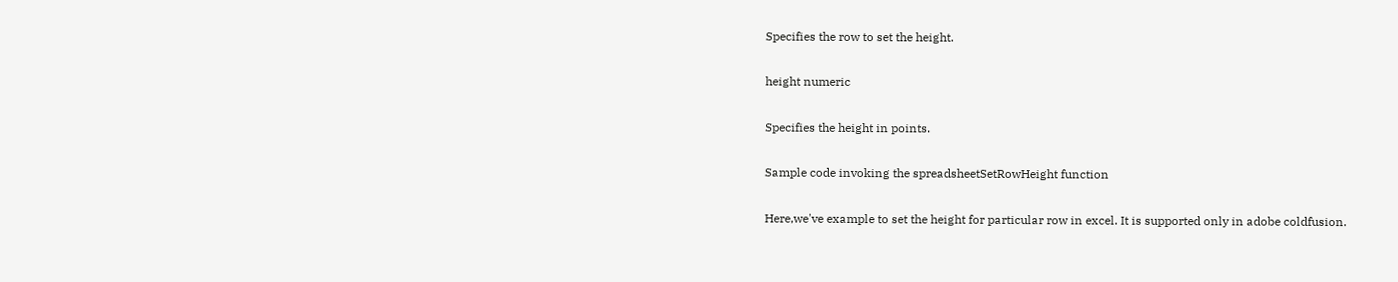Specifies the row to set the height.

height numeric

Specifies the height in points.

Sample code invoking the spreadsheetSetRowHeight function

Here,we've example to set the height for particular row in excel. It is supported only in adobe coldfusion.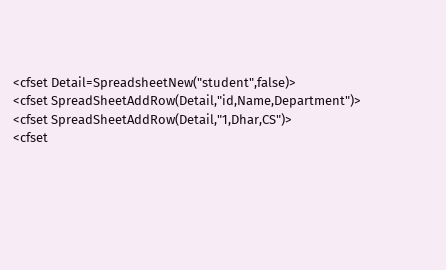<cfset Detail=SpreadsheetNew("student",false)>
<cfset SpreadSheetAddRow(Detail,"id,Name,Department")>
<cfset SpreadSheetAddRow(Detail,"1,Dhar,CS")>
<cfset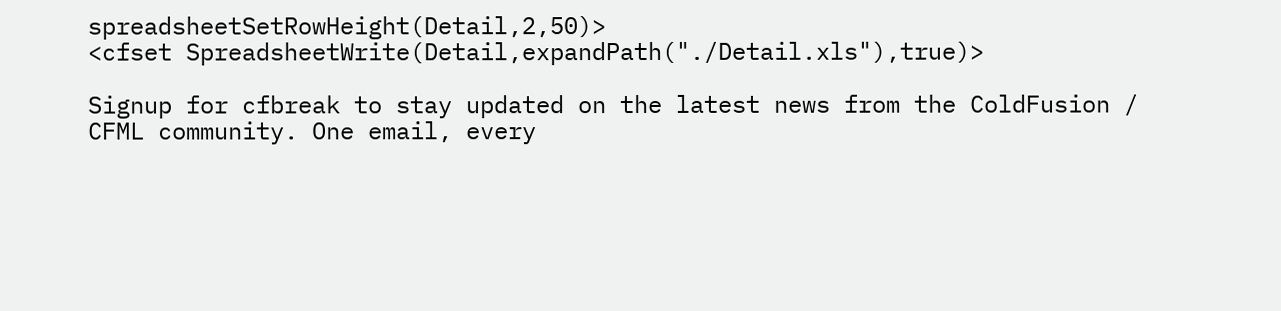spreadsheetSetRowHeight(Detail,2,50)>
<cfset SpreadsheetWrite(Detail,expandPath("./Detail.xls"),true)>

Signup for cfbreak to stay updated on the latest news from the ColdFusion / CFML community. One email, every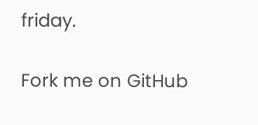friday.

Fork me on GitHub